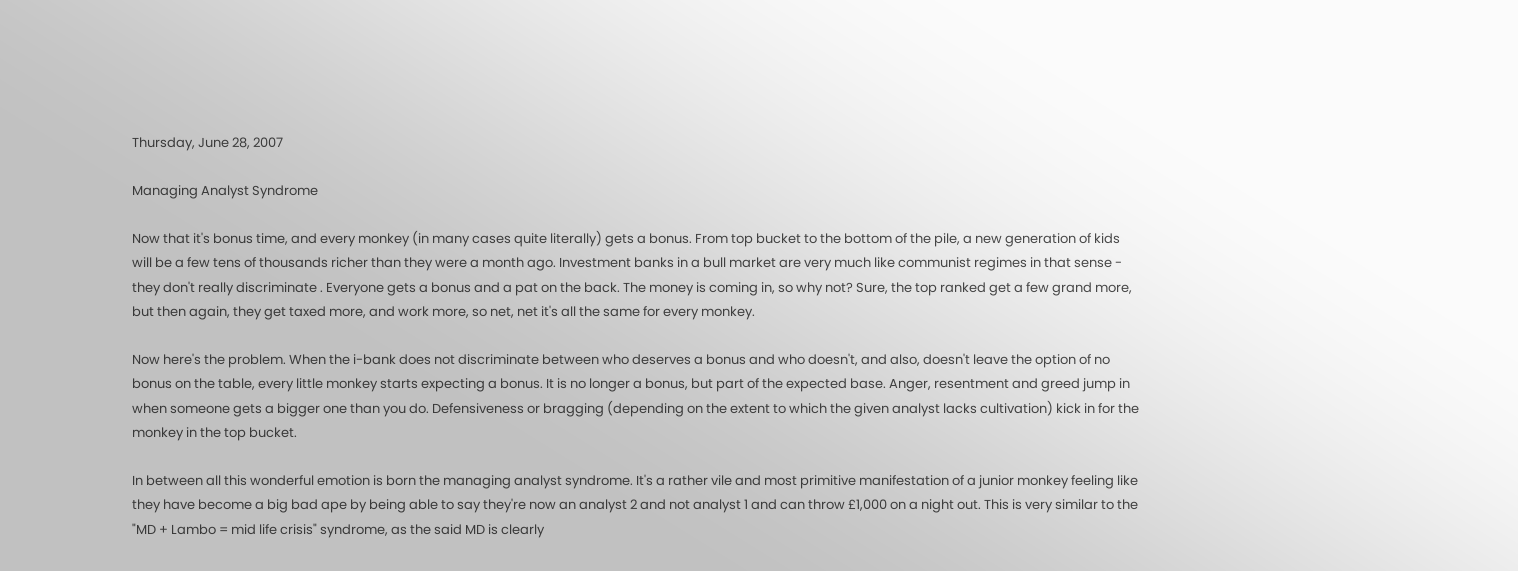Thursday, June 28, 2007

Managing Analyst Syndrome

Now that it's bonus time, and every monkey (in many cases quite literally) gets a bonus. From top bucket to the bottom of the pile, a new generation of kids will be a few tens of thousands richer than they were a month ago. Investment banks in a bull market are very much like communist regimes in that sense - they don't really discriminate . Everyone gets a bonus and a pat on the back. The money is coming in, so why not? Sure, the top ranked get a few grand more, but then again, they get taxed more, and work more, so net, net it's all the same for every monkey.

Now here's the problem. When the i-bank does not discriminate between who deserves a bonus and who doesn't, and also, doesn't leave the option of no bonus on the table, every little monkey starts expecting a bonus. It is no longer a bonus, but part of the expected base. Anger, resentment and greed jump in when someone gets a bigger one than you do. Defensiveness or bragging (depending on the extent to which the given analyst lacks cultivation) kick in for the monkey in the top bucket.

In between all this wonderful emotion is born the managing analyst syndrome. It's a rather vile and most primitive manifestation of a junior monkey feeling like they have become a big bad ape by being able to say they're now an analyst 2 and not analyst 1 and can throw £1,000 on a night out. This is very similar to the "MD + Lambo = mid life crisis" syndrome, as the said MD is clearly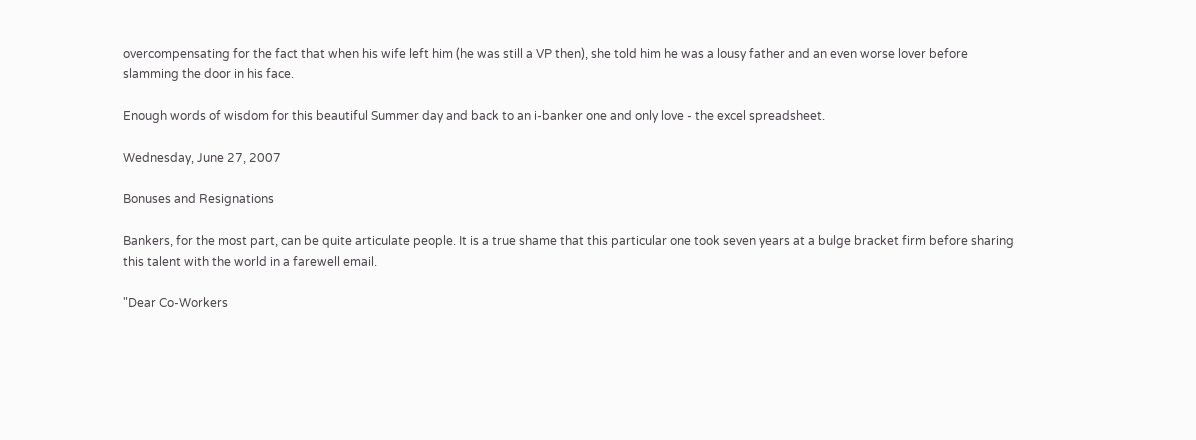overcompensating for the fact that when his wife left him (he was still a VP then), she told him he was a lousy father and an even worse lover before slamming the door in his face.

Enough words of wisdom for this beautiful Summer day and back to an i-banker one and only love - the excel spreadsheet.

Wednesday, June 27, 2007

Bonuses and Resignations

Bankers, for the most part, can be quite articulate people. It is a true shame that this particular one took seven years at a bulge bracket firm before sharing this talent with the world in a farewell email.

"Dear Co-Workers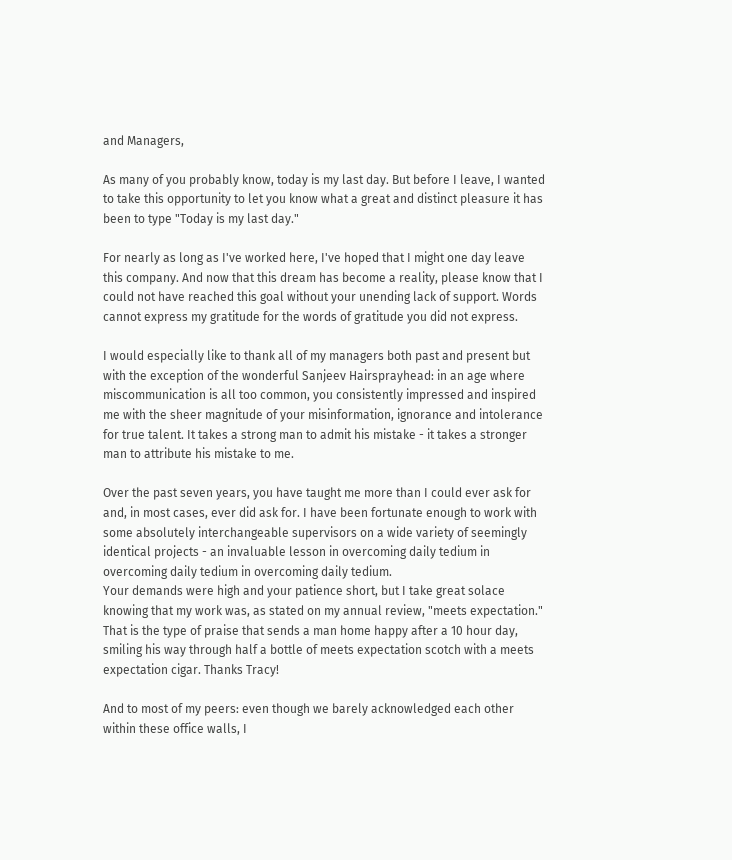and Managers,

As many of you probably know, today is my last day. But before I leave, I wanted to take this opportunity to let you know what a great and distinct pleasure it has been to type "Today is my last day."

For nearly as long as I've worked here, I've hoped that I might one day leave this company. And now that this dream has become a reality, please know that I could not have reached this goal without your unending lack of support. Words cannot express my gratitude for the words of gratitude you did not express.

I would especially like to thank all of my managers both past and present but with the exception of the wonderful Sanjeev Hairsprayhead: in an age where miscommunication is all too common, you consistently impressed and inspired me with the sheer magnitude of your misinformation, ignorance and intolerance for true talent. It takes a strong man to admit his mistake - it takes a stronger man to attribute his mistake to me.

Over the past seven years, you have taught me more than I could ever ask for and, in most cases, ever did ask for. I have been fortunate enough to work with some absolutely interchangeable supervisors on a wide variety of seemingly identical projects - an invaluable lesson in overcoming daily tedium in overcoming daily tedium in overcoming daily tedium.
Your demands were high and your patience short, but I take great solace knowing that my work was, as stated on my annual review, "meets expectation." That is the type of praise that sends a man home happy after a 10 hour day, smiling his way through half a bottle of meets expectation scotch with a meets expectation cigar. Thanks Tracy!

And to most of my peers: even though we barely acknowledged each other within these office walls, I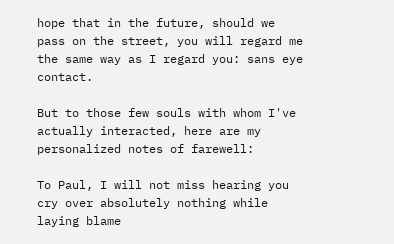hope that in the future, should we pass on the street, you will regard me the same way as I regard you: sans eye contact.

But to those few souls with whom I've actually interacted, here are my personalized notes of farewell:

To Paul, I will not miss hearing you cry over absolutely nothing while laying blame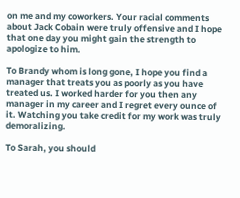on me and my coworkers. Your racial comments about Jack Cobain were truly offensive and I hope that one day you might gain the strength to apologize to him.

To Brandy whom is long gone, I hope you find a manager that treats you as poorly as you have treated us. I worked harder for you then any manager in my career and I regret every ounce of it. Watching you take credit for my work was truly demoralizing.

To Sarah, you should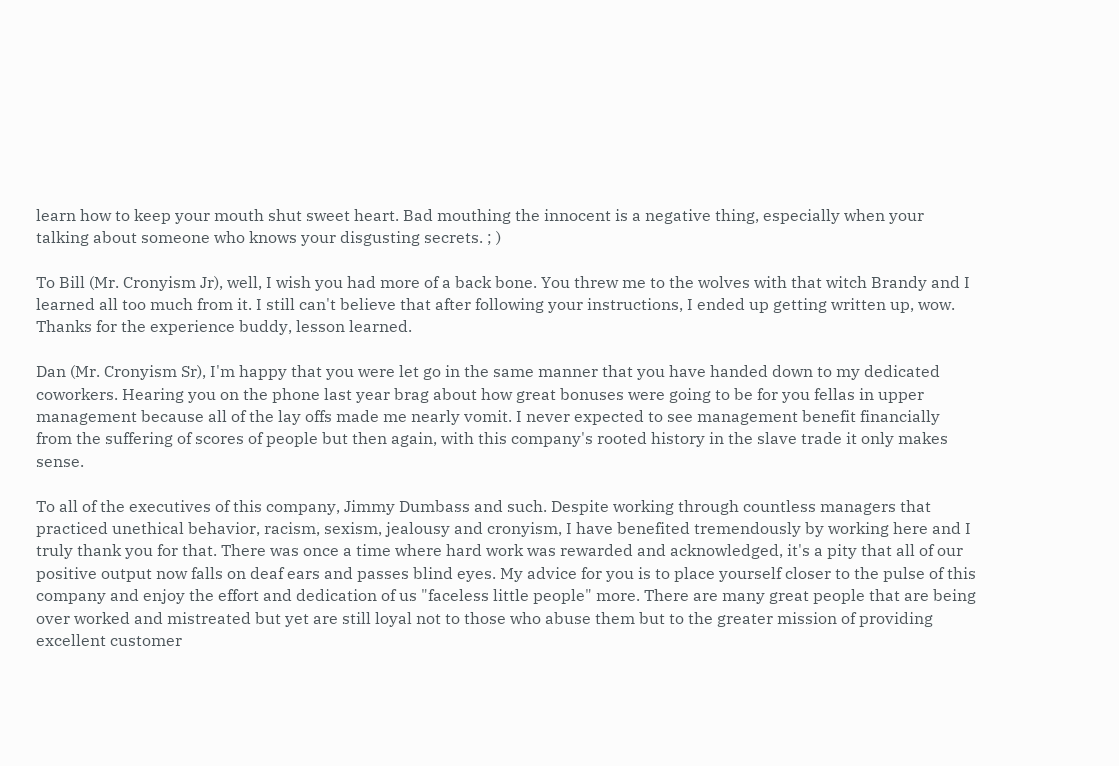learn how to keep your mouth shut sweet heart. Bad mouthing the innocent is a negative thing, especially when your talking about someone who knows your disgusting secrets. ; )

To Bill (Mr. Cronyism Jr), well, I wish you had more of a back bone. You threw me to the wolves with that witch Brandy and I learned all too much from it. I still can't believe that after following your instructions, I ended up getting written up, wow. Thanks for the experience buddy, lesson learned.

Dan (Mr. Cronyism Sr), I'm happy that you were let go in the same manner that you have handed down to my dedicated coworkers. Hearing you on the phone last year brag about how great bonuses were going to be for you fellas in upper management because all of the lay offs made me nearly vomit. I never expected to see management benefit financially from the suffering of scores of people but then again, with this company's rooted history in the slave trade it only makes sense.

To all of the executives of this company, Jimmy Dumbass and such. Despite working through countless managers that practiced unethical behavior, racism, sexism, jealousy and cronyism, I have benefited tremendously by working here and I truly thank you for that. There was once a time where hard work was rewarded and acknowledged, it's a pity that all of our positive output now falls on deaf ears and passes blind eyes. My advice for you is to place yourself closer to the pulse of this company and enjoy the effort and dedication of us "faceless little people" more. There are many great people that are being over worked and mistreated but yet are still loyal not to those who abuse them but to the greater mission of providing excellent customer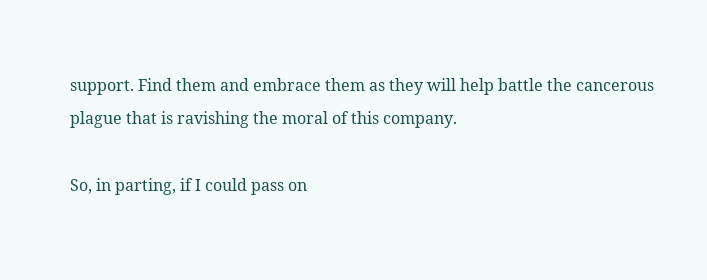support. Find them and embrace them as they will help battle the cancerous plague that is ravishing the moral of this company.

So, in parting, if I could pass on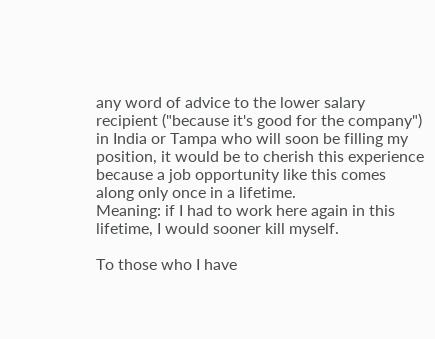any word of advice to the lower salary recipient ("because it's good for the company") in India or Tampa who will soon be filling my position, it would be to cherish this experience because a job opportunity like this comes along only once in a lifetime.
Meaning: if I had to work here again in this lifetime, I would sooner kill myself.

To those who I have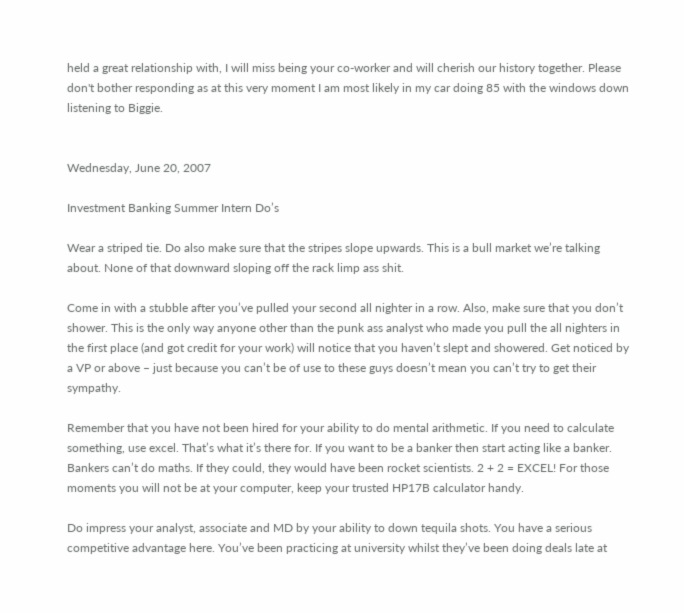held a great relationship with, I will miss being your co-worker and will cherish our history together. Please don't bother responding as at this very moment I am most likely in my car doing 85 with the windows down listening to Biggie.


Wednesday, June 20, 2007

Investment Banking Summer Intern Do’s

Wear a striped tie. Do also make sure that the stripes slope upwards. This is a bull market we’re talking about. None of that downward sloping off the rack limp ass shit.

Come in with a stubble after you’ve pulled your second all nighter in a row. Also, make sure that you don’t shower. This is the only way anyone other than the punk ass analyst who made you pull the all nighters in the first place (and got credit for your work) will notice that you haven’t slept and showered. Get noticed by a VP or above – just because you can’t be of use to these guys doesn’t mean you can’t try to get their sympathy.

Remember that you have not been hired for your ability to do mental arithmetic. If you need to calculate something, use excel. That’s what it’s there for. If you want to be a banker then start acting like a banker. Bankers can’t do maths. If they could, they would have been rocket scientists. 2 + 2 = EXCEL! For those moments you will not be at your computer, keep your trusted HP17B calculator handy.

Do impress your analyst, associate and MD by your ability to down tequila shots. You have a serious competitive advantage here. You’ve been practicing at university whilst they’ve been doing deals late at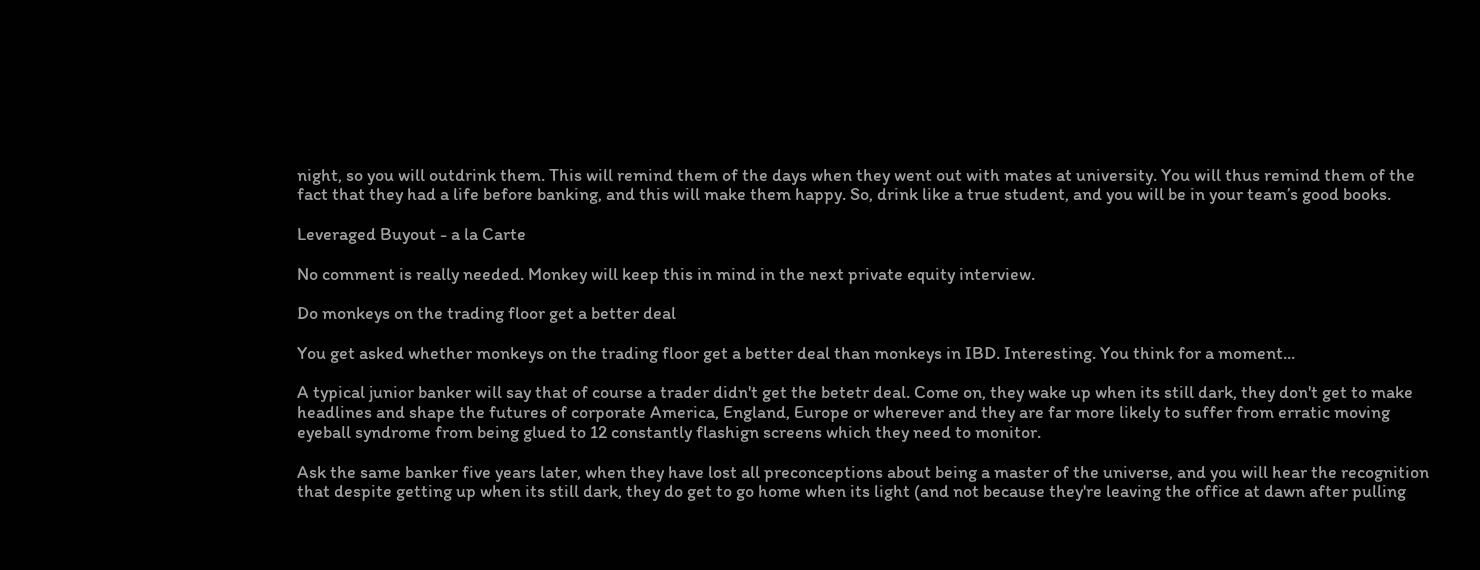night, so you will outdrink them. This will remind them of the days when they went out with mates at university. You will thus remind them of the fact that they had a life before banking, and this will make them happy. So, drink like a true student, and you will be in your team’s good books.

Leveraged Buyout - a la Carte

No comment is really needed. Monkey will keep this in mind in the next private equity interview.

Do monkeys on the trading floor get a better deal

You get asked whether monkeys on the trading floor get a better deal than monkeys in IBD. Interesting. You think for a moment...

A typical junior banker will say that of course a trader didn't get the betetr deal. Come on, they wake up when its still dark, they don't get to make headlines and shape the futures of corporate America, England, Europe or wherever and they are far more likely to suffer from erratic moving eyeball syndrome from being glued to 12 constantly flashign screens which they need to monitor.

Ask the same banker five years later, when they have lost all preconceptions about being a master of the universe, and you will hear the recognition that despite getting up when its still dark, they do get to go home when its light (and not because they're leaving the office at dawn after pulling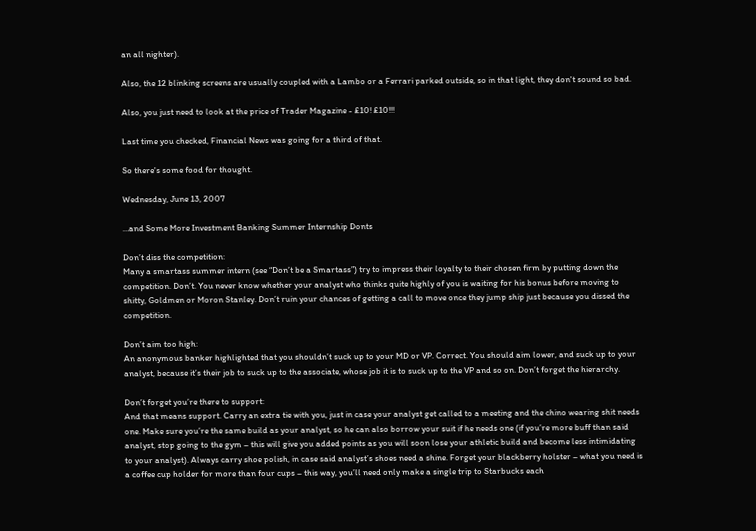an all nighter).

Also, the 12 blinking screens are usually coupled with a Lambo or a Ferrari parked outside, so in that light, they don't sound so bad.

Also, you just need to look at the price of Trader Magazine - £10! £10!!!

Last time you checked, Financial News was going for a third of that.

So there's some food for thought.

Wednesday, June 13, 2007

…and Some More Investment Banking Summer Internship Donts

Don’t diss the competition:
Many a smartass summer intern (see “Don’t be a Smartass”) try to impress their loyalty to their chosen firm by putting down the competition. Don’t. You never know whether your analyst who thinks quite highly of you is waiting for his bonus before moving to shitty, Goldmen or Moron Stanley. Don’t ruin your chances of getting a call to move once they jump ship just because you dissed the competition.

Don’t aim too high:
An anonymous banker highlighted that you shouldn’t suck up to your MD or VP. Correct. You should aim lower, and suck up to your analyst, because it’s their job to suck up to the associate, whose job it is to suck up to the VP and so on. Don’t forget the hierarchy.

Don’t forget you’re there to support:
And that means support. Carry an extra tie with you, just in case your analyst get called to a meeting and the chino wearing shit needs one. Make sure you’re the same build as your analyst, so he can also borrow your suit if he needs one (if you’re more buff than said analyst, stop going to the gym – this will give you added points as you will soon lose your athletic build and become less intimidating to your analyst). Always carry shoe polish, in case said analyst’s shoes need a shine. Forget your blackberry holster – what you need is a coffee cup holder for more than four cups – this way, you’ll need only make a single trip to Starbucks each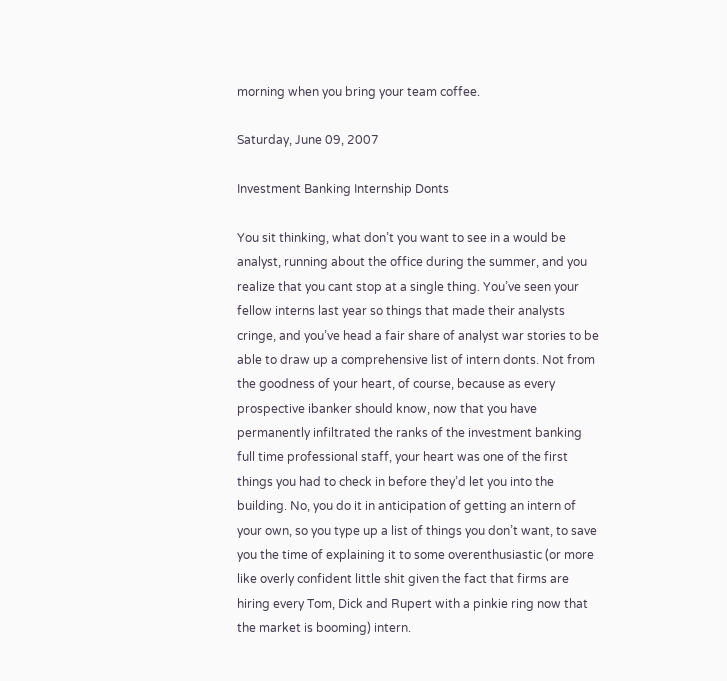morning when you bring your team coffee.

Saturday, June 09, 2007

Investment Banking Internship Donts

You sit thinking, what don’t you want to see in a would be analyst, running about the office during the summer, and you realize that you cant stop at a single thing. You’ve seen your fellow interns last year so things that made their analysts cringe, and you’ve head a fair share of analyst war stories to be able to draw up a comprehensive list of intern donts. Not from the goodness of your heart, of course, because as every prospective ibanker should know, now that you have permanently infiltrated the ranks of the investment banking full time professional staff, your heart was one of the first things you had to check in before they’d let you into the building. No, you do it in anticipation of getting an intern of your own, so you type up a list of things you don’t want, to save you the time of explaining it to some overenthusiastic (or more like overly confident little shit given the fact that firms are hiring every Tom, Dick and Rupert with a pinkie ring now that the market is booming) intern.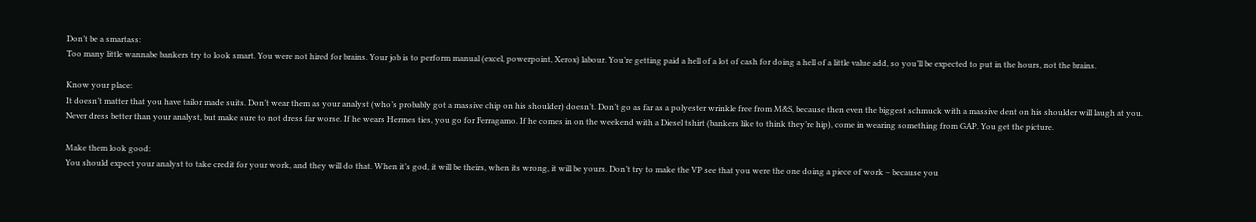Don’t be a smartass:
Too many little wannabe bankers try to look smart. You were not hired for brains. Your job is to perform manual (excel, powerpoint, Xerox) labour. You’re getting paid a hell of a lot of cash for doing a hell of a little value add, so you’ll be expected to put in the hours, not the brains.

Know your place:
It doesn’t matter that you have tailor made suits. Don’t wear them as your analyst (who’s probably got a massive chip on his shoulder) doesn’t. Don’t go as far as a polyester wrinkle free from M&S, because then even the biggest schmuck with a massive dent on his shoulder will laugh at you. Never dress better than your analyst, but make sure to not dress far worse. If he wears Hermes ties, you go for Ferragamo. If he comes in on the weekend with a Diesel tshirt (bankers like to think they’re hip), come in wearing something from GAP. You get the picture.

Make them look good:
You should expect your analyst to take credit for your work, and they will do that. When it’s god, it will be theirs, when its wrong, it will be yours. Don’t try to make the VP see that you were the one doing a piece of work – because you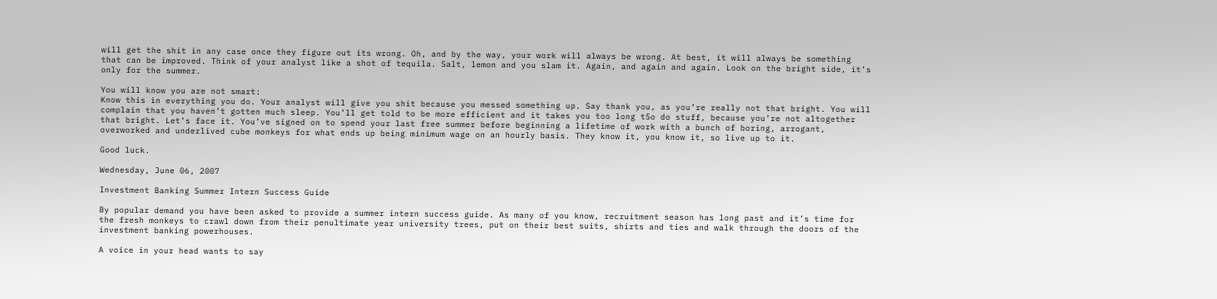will get the shit in any case once they figure out its wrong. Oh, and by the way, your work will always be wrong. At best, it will always be something that can be improved. Think of your analyst like a shot of tequila. Salt, lemon and you slam it. Again, and again and again. Look on the bright side, it’s only for the summer.

You will know you are not smart:
Know this in everything you do. Your analyst will give you shit because you messed something up. Say thank you, as you’re really not that bright. You will complain that you haven’t gotten much sleep. You’ll get told to be more efficient and it takes you too long t5o do stuff, because you’re not altogether that bright. Let’s face it. You’ve signed on to spend your last free summer before beginning a lifetime of work with a bunch of boring, arrogant, overworked and underlived cube monkeys for what ends up being minimum wage on an hourly basis. They know it, you know it, so live up to it.

Good luck.

Wednesday, June 06, 2007

Investment Banking Summer Intern Success Guide

By popular demand you have been asked to provide a summer intern success guide. As many of you know, recruitment season has long past and it’s time for the fresh monkeys to crawl down from their penultimate year university trees, put on their best suits, shirts and ties and walk through the doors of the investment banking powerhouses.

A voice in your head wants to say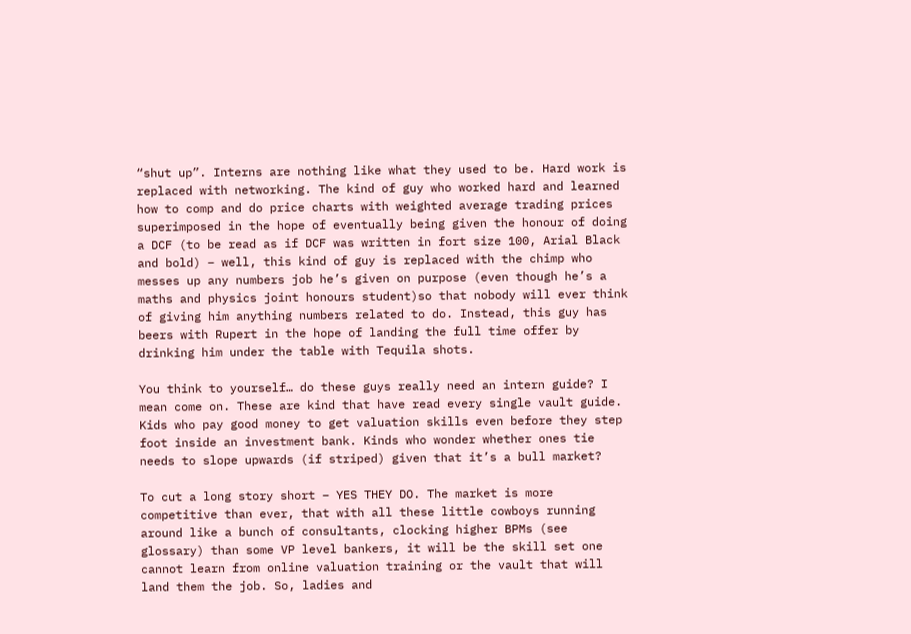“shut up”. Interns are nothing like what they used to be. Hard work is replaced with networking. The kind of guy who worked hard and learned how to comp and do price charts with weighted average trading prices superimposed in the hope of eventually being given the honour of doing a DCF (to be read as if DCF was written in fort size 100, Arial Black and bold) – well, this kind of guy is replaced with the chimp who messes up any numbers job he’s given on purpose (even though he’s a maths and physics joint honours student)so that nobody will ever think of giving him anything numbers related to do. Instead, this guy has beers with Rupert in the hope of landing the full time offer by drinking him under the table with Tequila shots.

You think to yourself… do these guys really need an intern guide? I mean come on. These are kind that have read every single vault guide. Kids who pay good money to get valuation skills even before they step foot inside an investment bank. Kinds who wonder whether ones tie needs to slope upwards (if striped) given that it’s a bull market?

To cut a long story short – YES THEY DO. The market is more competitive than ever, that with all these little cowboys running around like a bunch of consultants, clocking higher BPMs (see glossary) than some VP level bankers, it will be the skill set one cannot learn from online valuation training or the vault that will land them the job. So, ladies and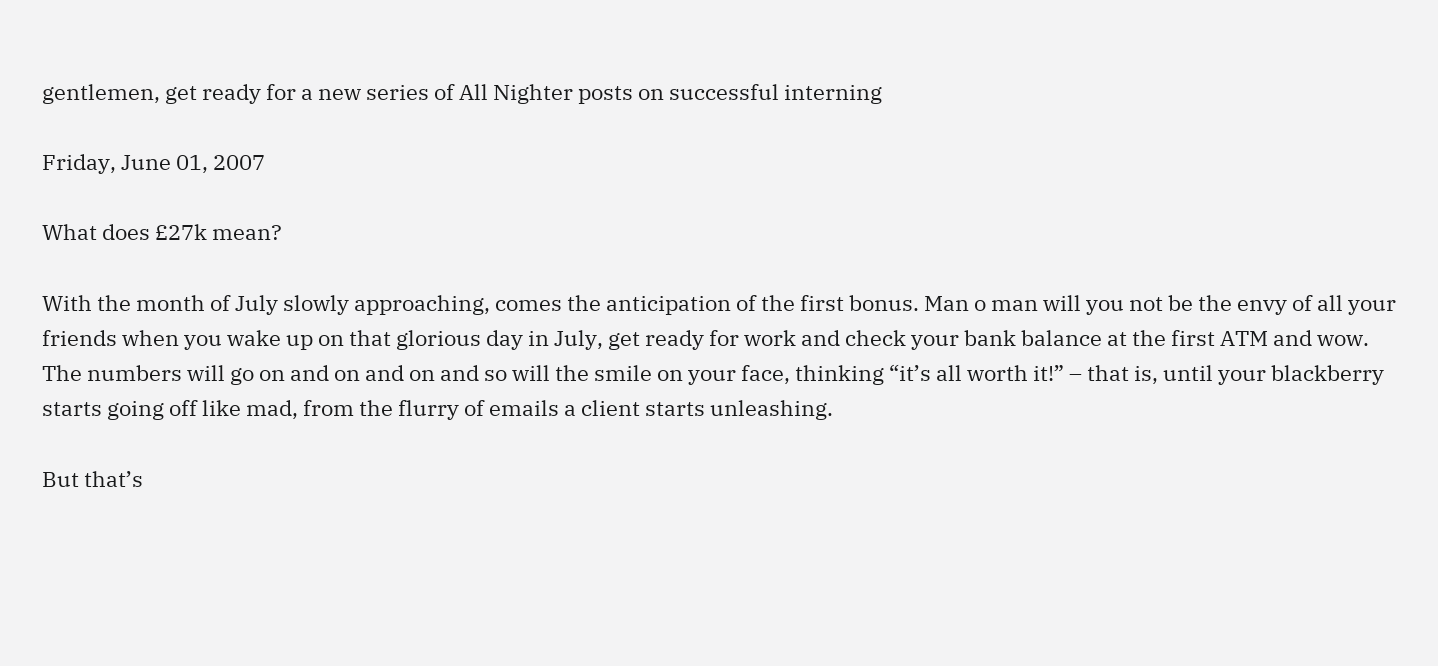gentlemen, get ready for a new series of All Nighter posts on successful interning

Friday, June 01, 2007

What does £27k mean?

With the month of July slowly approaching, comes the anticipation of the first bonus. Man o man will you not be the envy of all your friends when you wake up on that glorious day in July, get ready for work and check your bank balance at the first ATM and wow. The numbers will go on and on and on and so will the smile on your face, thinking “it’s all worth it!” – that is, until your blackberry starts going off like mad, from the flurry of emails a client starts unleashing.

But that’s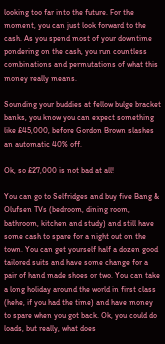looking too far into the future. For the moment, you can just look forward to the cash. As you spend most of your downtime pondering on the cash, you run countless combinations and permutations of what this money really means.

Sounding your buddies at fellow bulge bracket banks, you know you can expect something like £45,000, before Gordon Brown slashes an automatic 40% off.

Ok, so £27,000 is not bad at all!

You can go to Selfridges and buy five Bang & Olufsen TVs (bedroom, dining room, bathroom, kitchen and study) and still have some cash to spare for a night out on the town. You can get yourself half a dozen good tailored suits and have some change for a pair of hand made shoes or two. You can take a long holiday around the world in first class (hehe, if you had the time) and have money to spare when you got back. Ok, you could do loads, but really, what does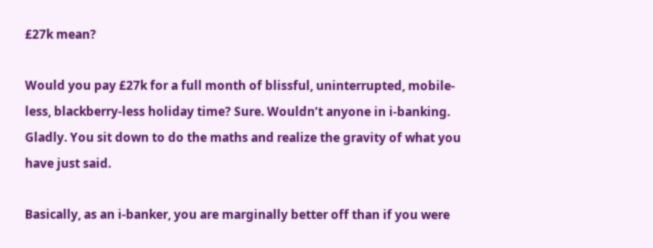£27k mean?

Would you pay £27k for a full month of blissful, uninterrupted, mobile-less, blackberry-less holiday time? Sure. Wouldn’t anyone in i-banking. Gladly. You sit down to do the maths and realize the gravity of what you have just said.

Basically, as an i-banker, you are marginally better off than if you were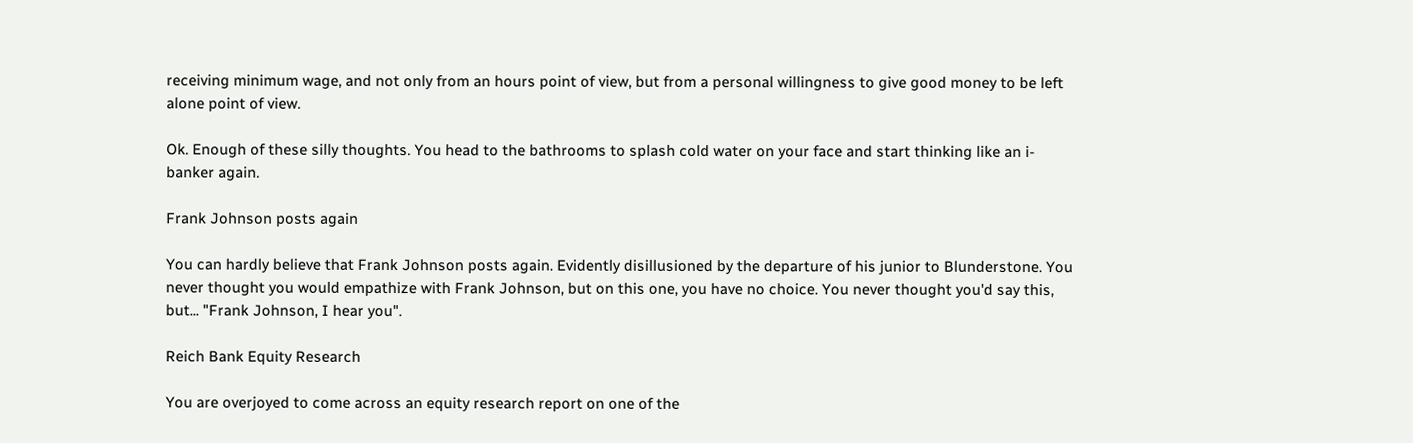receiving minimum wage, and not only from an hours point of view, but from a personal willingness to give good money to be left alone point of view.

Ok. Enough of these silly thoughts. You head to the bathrooms to splash cold water on your face and start thinking like an i-banker again.

Frank Johnson posts again

You can hardly believe that Frank Johnson posts again. Evidently disillusioned by the departure of his junior to Blunderstone. You never thought you would empathize with Frank Johnson, but on this one, you have no choice. You never thought you'd say this, but... "Frank Johnson, I hear you".

Reich Bank Equity Research

You are overjoyed to come across an equity research report on one of the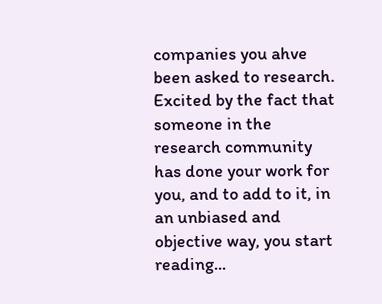companies you ahve been asked to research. Excited by the fact that someone in the research community has done your work for you, and to add to it, in an unbiased and objective way, you start reading...